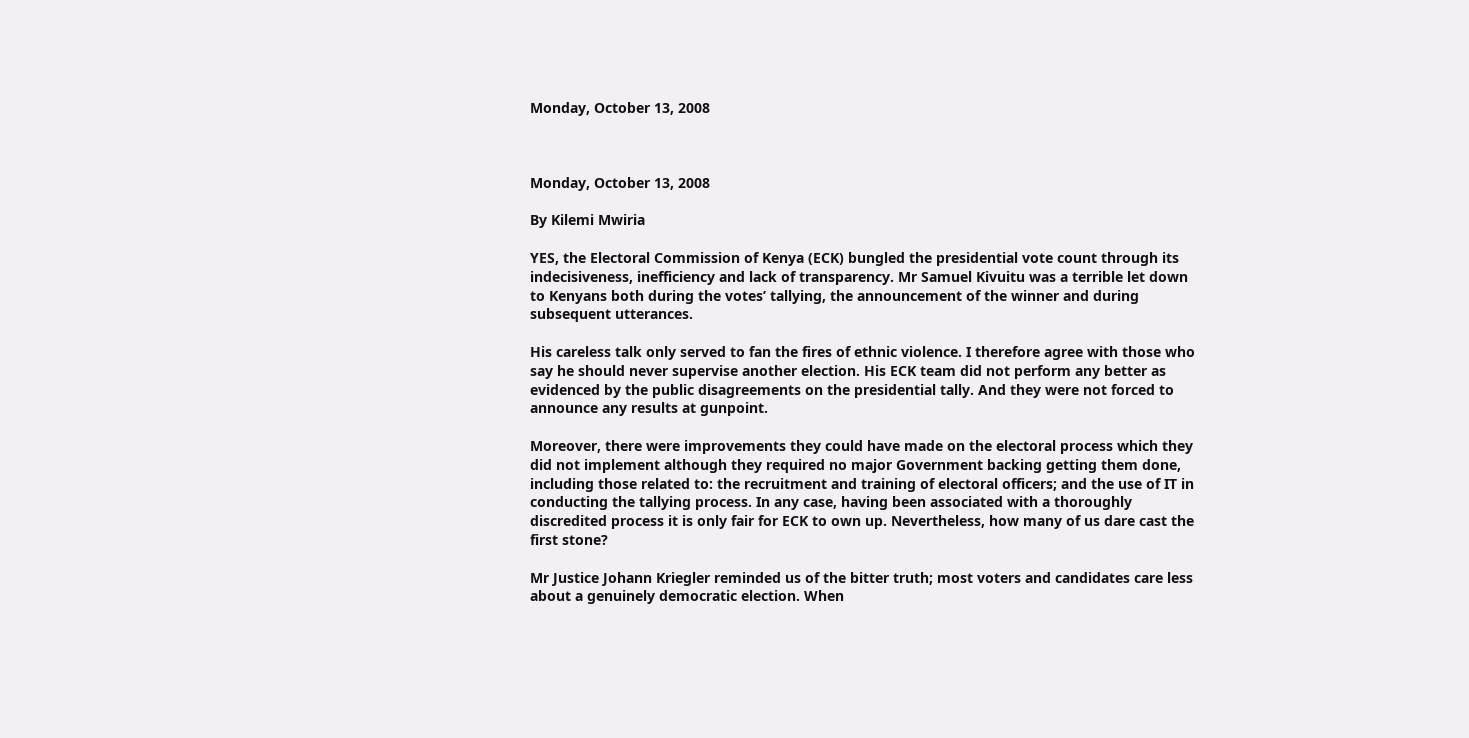Monday, October 13, 2008



Monday, October 13, 2008

By Kilemi Mwiria

YES, the Electoral Commission of Kenya (ECK) bungled the presidential vote count through its indecisiveness, inefficiency and lack of transparency. Mr Samuel Kivuitu was a terrible let down to Kenyans both during the votes’ tallying, the announcement of the winner and during subsequent utterances.

His careless talk only served to fan the fires of ethnic violence. I therefore agree with those who say he should never supervise another election. His ECK team did not perform any better as evidenced by the public disagreements on the presidential tally. And they were not forced to announce any results at gunpoint.

Moreover, there were improvements they could have made on the electoral process which they did not implement although they required no major Government backing getting them done, including those related to: the recruitment and training of electoral officers; and the use of IT in conducting the tallying process. In any case, having been associated with a thoroughly discredited process it is only fair for ECK to own up. Nevertheless, how many of us dare cast the first stone?

Mr Justice Johann Kriegler reminded us of the bitter truth; most voters and candidates care less about a genuinely democratic election. When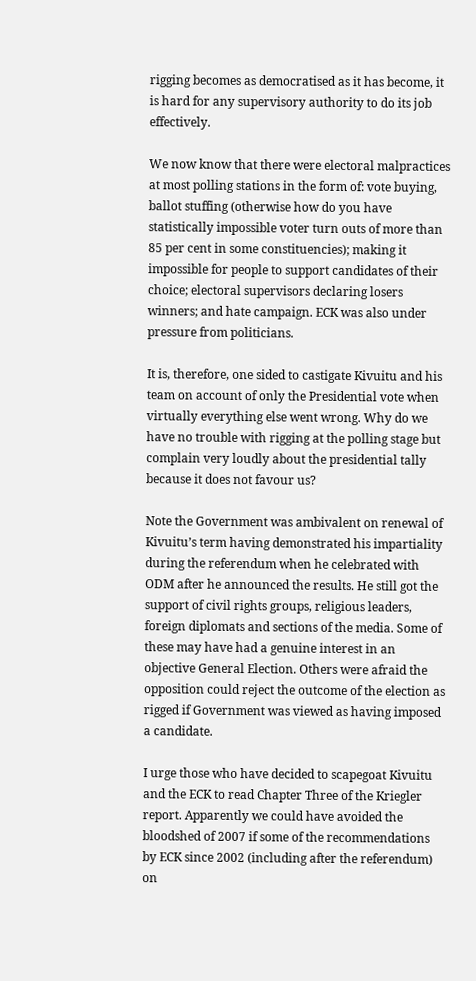rigging becomes as democratised as it has become, it is hard for any supervisory authority to do its job effectively.

We now know that there were electoral malpractices at most polling stations in the form of: vote buying, ballot stuffing (otherwise how do you have statistically impossible voter turn outs of more than 85 per cent in some constituencies); making it impossible for people to support candidates of their choice; electoral supervisors declaring losers winners; and hate campaign. ECK was also under pressure from politicians.

It is, therefore, one sided to castigate Kivuitu and his team on account of only the Presidential vote when virtually everything else went wrong. Why do we have no trouble with rigging at the polling stage but complain very loudly about the presidential tally because it does not favour us?

Note the Government was ambivalent on renewal of Kivuitu’s term having demonstrated his impartiality during the referendum when he celebrated with ODM after he announced the results. He still got the support of civil rights groups, religious leaders, foreign diplomats and sections of the media. Some of these may have had a genuine interest in an objective General Election. Others were afraid the opposition could reject the outcome of the election as rigged if Government was viewed as having imposed a candidate.

I urge those who have decided to scapegoat Kivuitu and the ECK to read Chapter Three of the Kriegler report. Apparently we could have avoided the bloodshed of 2007 if some of the recommendations by ECK since 2002 (including after the referendum) on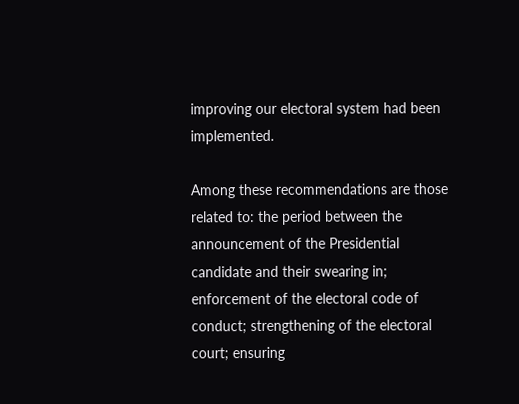improving our electoral system had been implemented.

Among these recommendations are those related to: the period between the announcement of the Presidential candidate and their swearing in; enforcement of the electoral code of conduct; strengthening of the electoral court; ensuring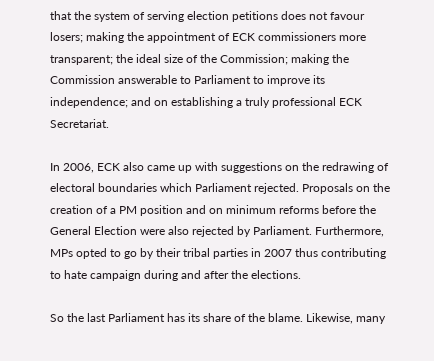that the system of serving election petitions does not favour losers; making the appointment of ECK commissioners more transparent; the ideal size of the Commission; making the Commission answerable to Parliament to improve its independence; and on establishing a truly professional ECK Secretariat.

In 2006, ECK also came up with suggestions on the redrawing of electoral boundaries which Parliament rejected. Proposals on the creation of a PM position and on minimum reforms before the General Election were also rejected by Parliament. Furthermore, MPs opted to go by their tribal parties in 2007 thus contributing to hate campaign during and after the elections.

So the last Parliament has its share of the blame. Likewise, many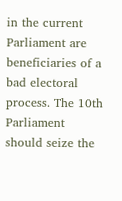in the current Parliament are beneficiaries of a bad electoral process. The 10th Parliament should seize the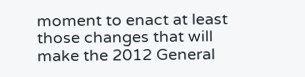moment to enact at least those changes that will make the 2012 General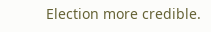Election more credible.